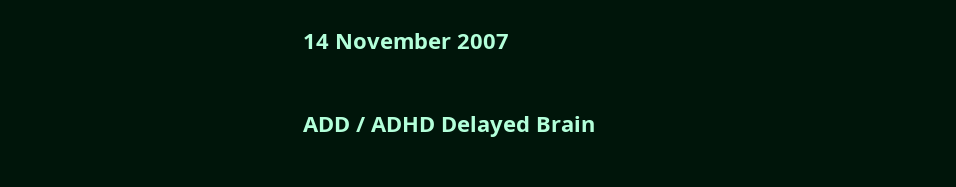14 November 2007

ADD / ADHD Delayed Brain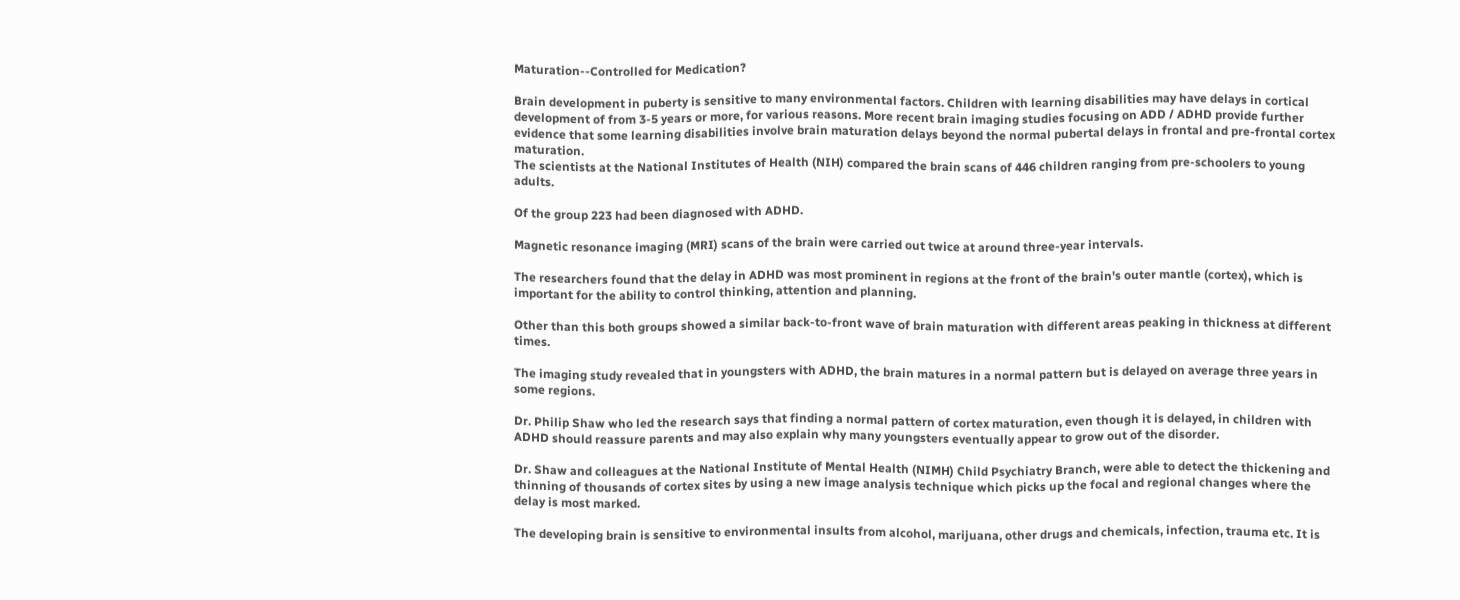Maturation--Controlled for Medication?

Brain development in puberty is sensitive to many environmental factors. Children with learning disabilities may have delays in cortical development of from 3-5 years or more, for various reasons. More recent brain imaging studies focusing on ADD / ADHD provide further evidence that some learning disabilities involve brain maturation delays beyond the normal pubertal delays in frontal and pre-frontal cortex maturation.
The scientists at the National Institutes of Health (NIH) compared the brain scans of 446 children ranging from pre-schoolers to young adults.

Of the group 223 had been diagnosed with ADHD.

Magnetic resonance imaging (MRI) scans of the brain were carried out twice at around three-year intervals.

The researchers found that the delay in ADHD was most prominent in regions at the front of the brain's outer mantle (cortex), which is important for the ability to control thinking, attention and planning.

Other than this both groups showed a similar back-to-front wave of brain maturation with different areas peaking in thickness at different times.

The imaging study revealed that in youngsters with ADHD, the brain matures in a normal pattern but is delayed on average three years in some regions.

Dr. Philip Shaw who led the research says that finding a normal pattern of cortex maturation, even though it is delayed, in children with ADHD should reassure parents and may also explain why many youngsters eventually appear to grow out of the disorder.

Dr. Shaw and colleagues at the National Institute of Mental Health (NIMH) Child Psychiatry Branch, were able to detect the thickening and thinning of thousands of cortex sites by using a new image analysis technique which picks up the focal and regional changes where the delay is most marked.

The developing brain is sensitive to environmental insults from alcohol, marijuana, other drugs and chemicals, infection, trauma etc. It is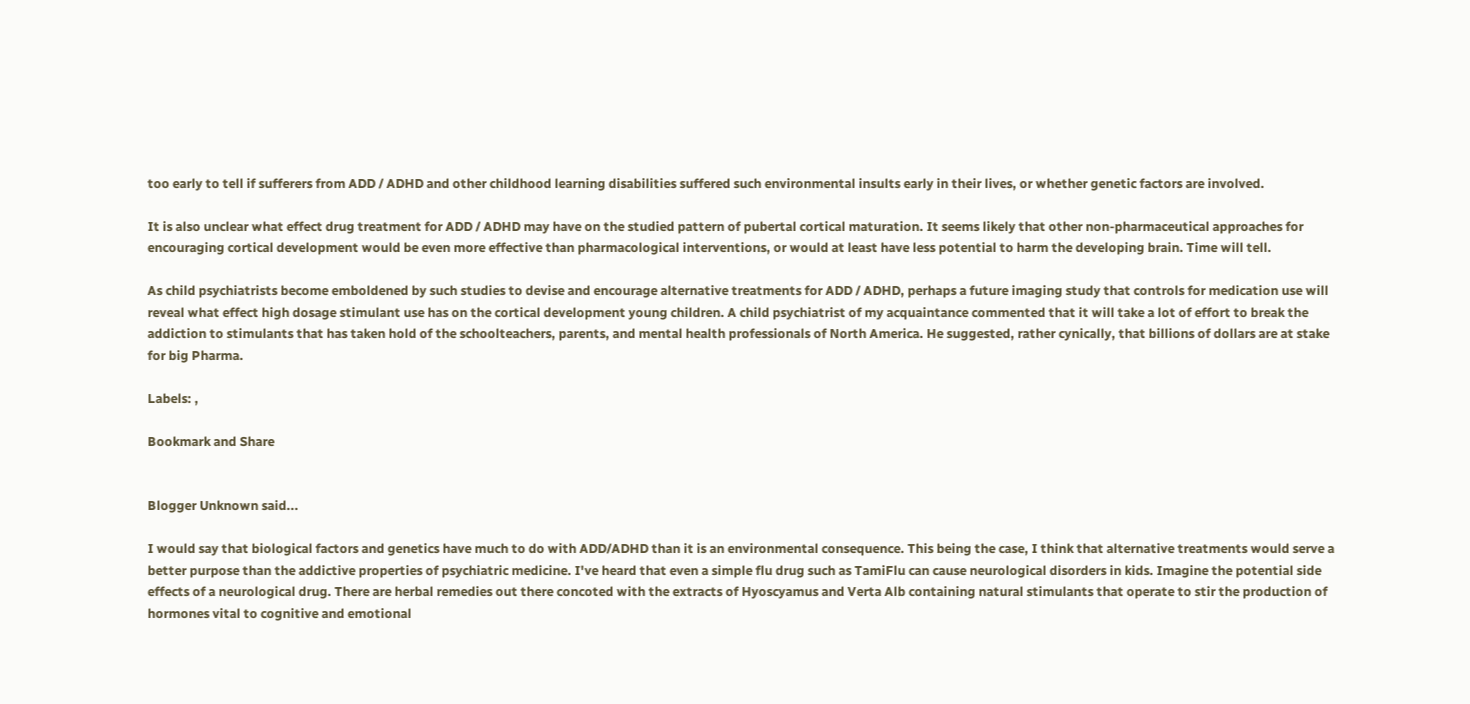too early to tell if sufferers from ADD / ADHD and other childhood learning disabilities suffered such environmental insults early in their lives, or whether genetic factors are involved.

It is also unclear what effect drug treatment for ADD / ADHD may have on the studied pattern of pubertal cortical maturation. It seems likely that other non-pharmaceutical approaches for encouraging cortical development would be even more effective than pharmacological interventions, or would at least have less potential to harm the developing brain. Time will tell.

As child psychiatrists become emboldened by such studies to devise and encourage alternative treatments for ADD / ADHD, perhaps a future imaging study that controls for medication use will reveal what effect high dosage stimulant use has on the cortical development young children. A child psychiatrist of my acquaintance commented that it will take a lot of effort to break the addiction to stimulants that has taken hold of the schoolteachers, parents, and mental health professionals of North America. He suggested, rather cynically, that billions of dollars are at stake for big Pharma.

Labels: ,

Bookmark and Share


Blogger Unknown said...

I would say that biological factors and genetics have much to do with ADD/ADHD than it is an environmental consequence. This being the case, I think that alternative treatments would serve a better purpose than the addictive properties of psychiatric medicine. I've heard that even a simple flu drug such as TamiFlu can cause neurological disorders in kids. Imagine the potential side effects of a neurological drug. There are herbal remedies out there concoted with the extracts of Hyoscyamus and Verta Alb containing natural stimulants that operate to stir the production of hormones vital to cognitive and emotional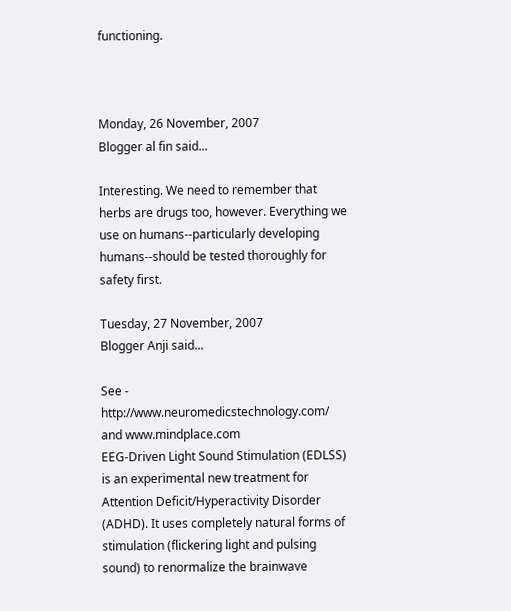functioning.



Monday, 26 November, 2007
Blogger al fin said...

Interesting. We need to remember that herbs are drugs too, however. Everything we use on humans--particularly developing humans--should be tested thoroughly for safety first.

Tuesday, 27 November, 2007
Blogger Anji said...

See - http://www.neuromedicstechnology.com/ and www.mindplace.com
EEG-Driven Light Sound Stimulation (EDLSS) is an experimental new treatment for Attention Deficit/Hyperactivity Disorder (ADHD). It uses completely natural forms of stimulation (flickering light and pulsing sound) to renormalize the brainwave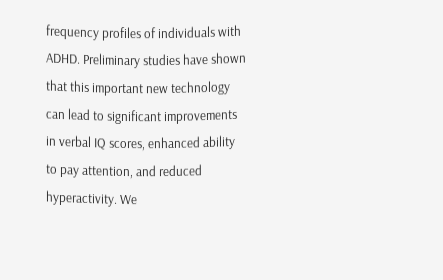frequency profiles of individuals with ADHD. Preliminary studies have shown that this important new technology can lead to significant improvements in verbal IQ scores, enhanced ability to pay attention, and reduced hyperactivity. We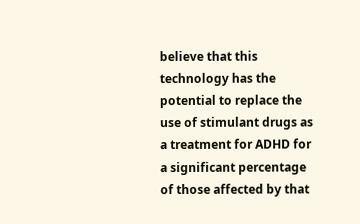believe that this technology has the potential to replace the use of stimulant drugs as a treatment for ADHD for a significant percentage of those affected by that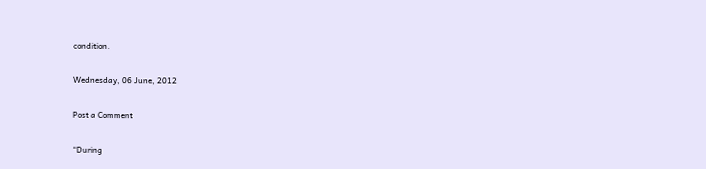condition.

Wednesday, 06 June, 2012

Post a Comment

“During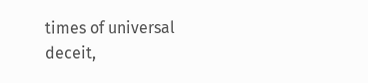times of universal deceit,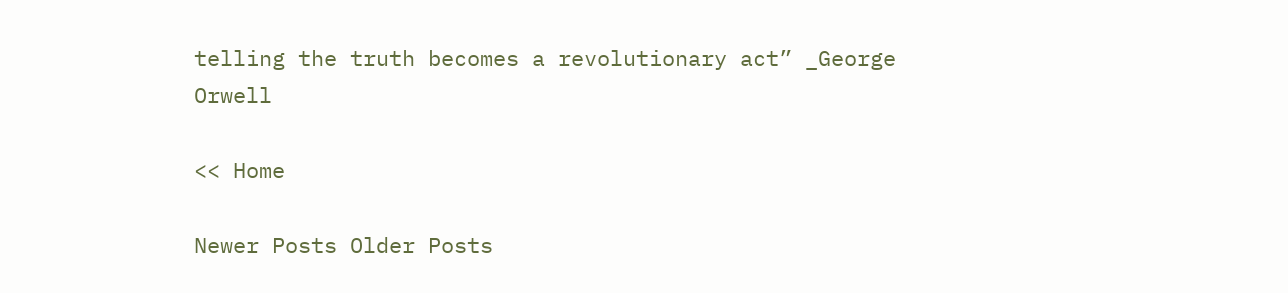telling the truth becomes a revolutionary act” _George Orwell

<< Home

Newer Posts Older Posts